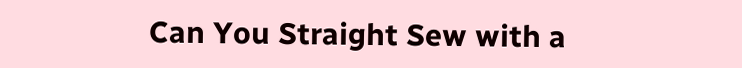Can You Straight Sew with a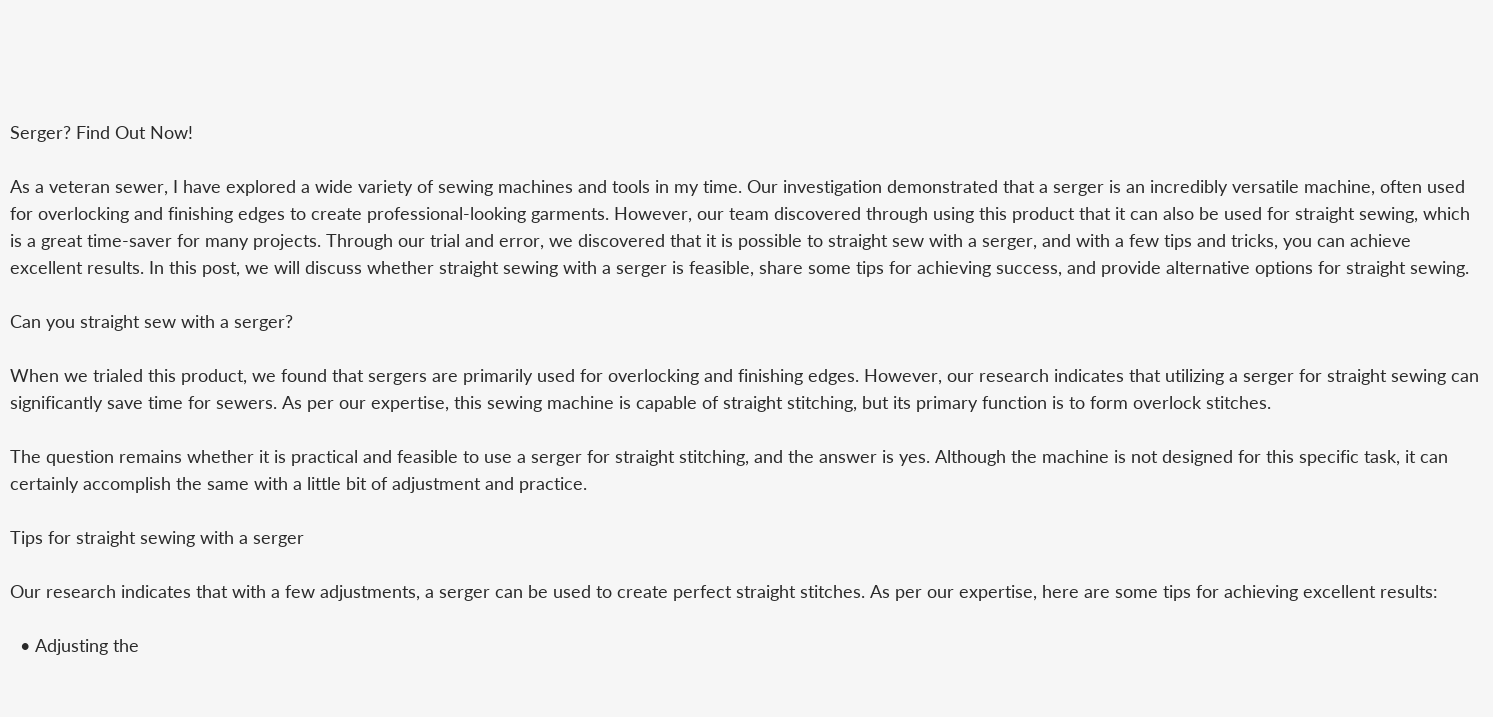Serger? Find Out Now!

As a veteran sewer, I have explored a wide variety of sewing machines and tools in my time. Our investigation demonstrated that a serger is an incredibly versatile machine, often used for overlocking and finishing edges to create professional-looking garments. However, our team discovered through using this product that it can also be used for straight sewing, which is a great time-saver for many projects. Through our trial and error, we discovered that it is possible to straight sew with a serger, and with a few tips and tricks, you can achieve excellent results. In this post, we will discuss whether straight sewing with a serger is feasible, share some tips for achieving success, and provide alternative options for straight sewing.

Can you straight sew with a serger?

When we trialed this product, we found that sergers are primarily used for overlocking and finishing edges. However, our research indicates that utilizing a serger for straight sewing can significantly save time for sewers. As per our expertise, this sewing machine is capable of straight stitching, but its primary function is to form overlock stitches.

The question remains whether it is practical and feasible to use a serger for straight stitching, and the answer is yes. Although the machine is not designed for this specific task, it can certainly accomplish the same with a little bit of adjustment and practice.

Tips for straight sewing with a serger

Our research indicates that with a few adjustments, a serger can be used to create perfect straight stitches. As per our expertise, here are some tips for achieving excellent results:

  • Adjusting the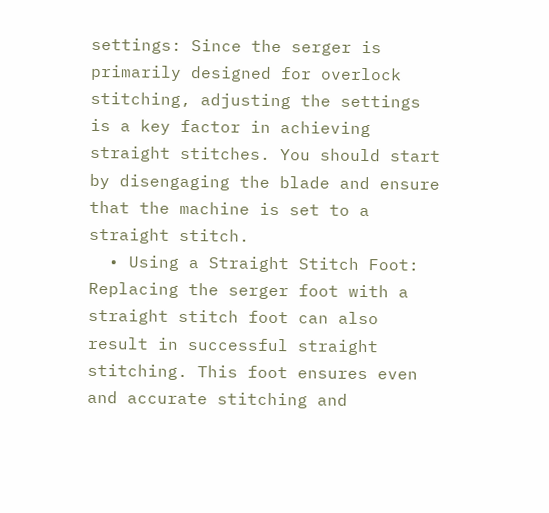settings: Since the serger is primarily designed for overlock stitching, adjusting the settings is a key factor in achieving straight stitches. You should start by disengaging the blade and ensure that the machine is set to a straight stitch.
  • Using a Straight Stitch Foot: Replacing the serger foot with a straight stitch foot can also result in successful straight stitching. This foot ensures even and accurate stitching and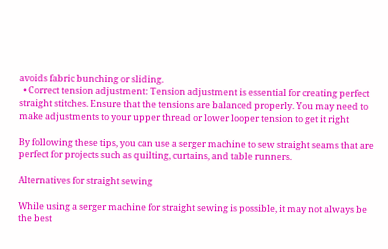avoids fabric bunching or sliding.
  • Correct tension adjustment: Tension adjustment is essential for creating perfect straight stitches. Ensure that the tensions are balanced properly. You may need to make adjustments to your upper thread or lower looper tension to get it right

By following these tips, you can use a serger machine to sew straight seams that are perfect for projects such as quilting, curtains, and table runners.

Alternatives for straight sewing

While using a serger machine for straight sewing is possible, it may not always be the best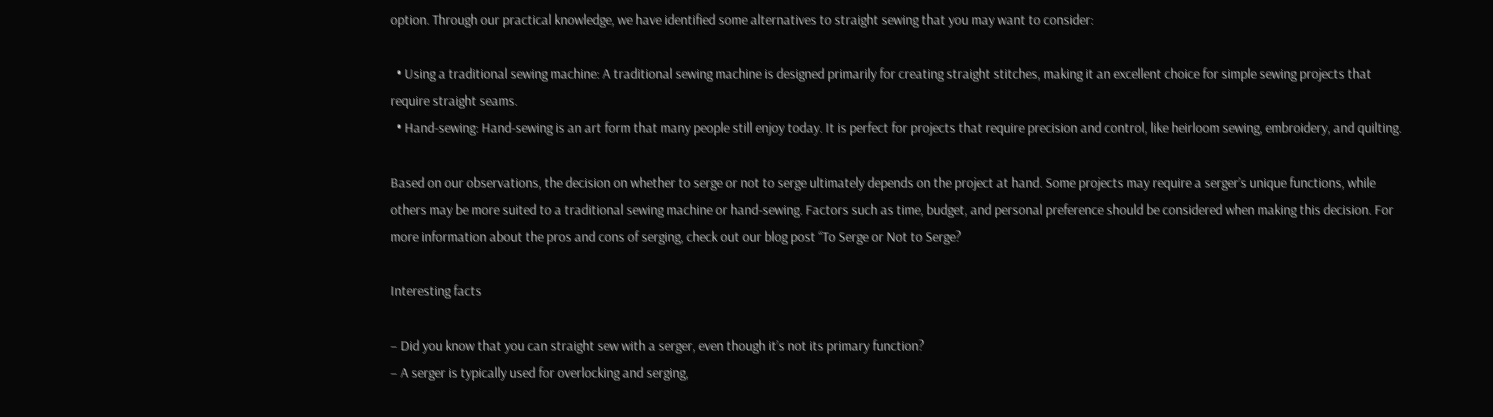option. Through our practical knowledge, we have identified some alternatives to straight sewing that you may want to consider:

  • Using a traditional sewing machine: A traditional sewing machine is designed primarily for creating straight stitches, making it an excellent choice for simple sewing projects that require straight seams.
  • Hand-sewing: Hand-sewing is an art form that many people still enjoy today. It is perfect for projects that require precision and control, like heirloom sewing, embroidery, and quilting.

Based on our observations, the decision on whether to serge or not to serge ultimately depends on the project at hand. Some projects may require a serger’s unique functions, while others may be more suited to a traditional sewing machine or hand-sewing. Factors such as time, budget, and personal preference should be considered when making this decision. For more information about the pros and cons of serging, check out our blog post “To Serge or Not to Serge?

Interesting facts

– Did you know that you can straight sew with a serger, even though it’s not its primary function?
– A serger is typically used for overlocking and serging,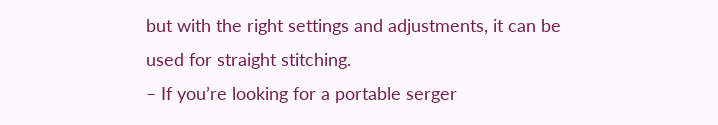but with the right settings and adjustments, it can be used for straight stitching.
– If you’re looking for a portable serger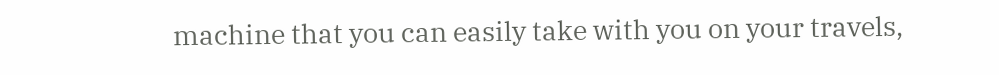machine that you can easily take with you on your travels,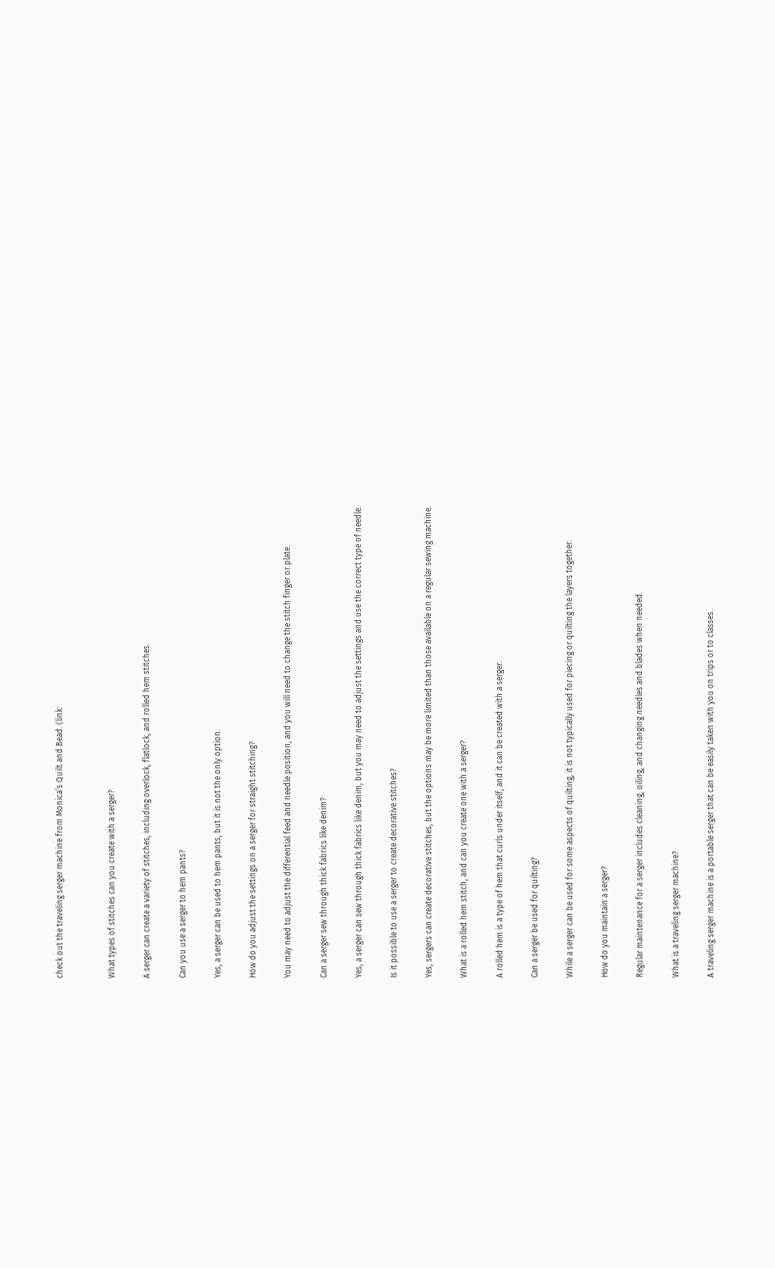check out the traveling serger machine from Monica’s Quilt and Bead. (link:


What types of stitches can you create with a serger?

A serger can create a variety of stitches, including overlock, flatlock, and rolled hem stitches.

Can you use a serger to hem pants?

Yes, a serger can be used to hem pants, but it is not the only option.

How do you adjust the settings on a serger for straight stitching?

You may need to adjust the differential feed and needle position, and you will need to change the stitch finger or plate.

Can a serger sew through thick fabrics like denim?

Yes, a serger can sew through thick fabrics like denim, but you may need to adjust the settings and use the correct type of needle.

Is it possible to use a serger to create decorative stitches?

Yes, sergers can create decorative stitches, but the options may be more limited than those available on a regular sewing machine.

What is a rolled hem stitch, and can you create one with a serger?

A rolled hem is a type of hem that curls under itself, and it can be created with a serger.

Can a serger be used for quilting?

While a serger can be used for some aspects of quilting, it is not typically used for piecing or quilting the layers together.

How do you maintain a serger?

Regular maintenance for a serger includes cleaning, oiling, and changing needles and blades when needed.

What is a traveling serger machine?

A traveling serger machine is a portable serger that can be easily taken with you on trips or to classes.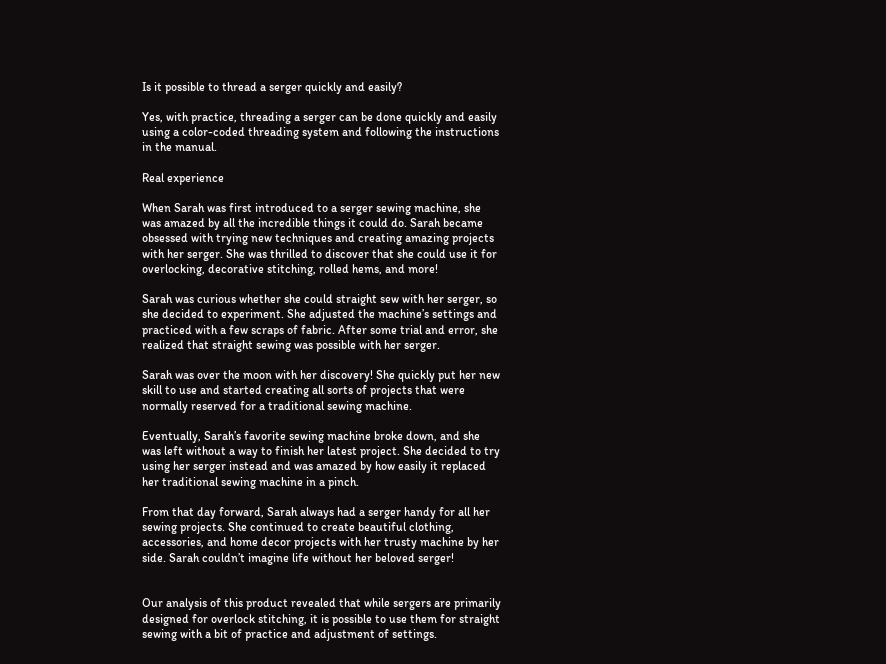Is it possible to thread a serger quickly and easily?

Yes, with practice, threading a serger can be done quickly and easily using a color-coded threading system and following the instructions in the manual.

Real experience

When Sarah was first introduced to a serger sewing machine, she was amazed by all the incredible things it could do. Sarah became obsessed with trying new techniques and creating amazing projects with her serger. She was thrilled to discover that she could use it for overlocking, decorative stitching, rolled hems, and more!

Sarah was curious whether she could straight sew with her serger, so she decided to experiment. She adjusted the machine’s settings and practiced with a few scraps of fabric. After some trial and error, she realized that straight sewing was possible with her serger.

Sarah was over the moon with her discovery! She quickly put her new skill to use and started creating all sorts of projects that were normally reserved for a traditional sewing machine.

Eventually, Sarah’s favorite sewing machine broke down, and she was left without a way to finish her latest project. She decided to try using her serger instead and was amazed by how easily it replaced her traditional sewing machine in a pinch.

From that day forward, Sarah always had a serger handy for all her sewing projects. She continued to create beautiful clothing, accessories, and home decor projects with her trusty machine by her side. Sarah couldn’t imagine life without her beloved serger!


Our analysis of this product revealed that while sergers are primarily designed for overlock stitching, it is possible to use them for straight sewing with a bit of practice and adjustment of settings.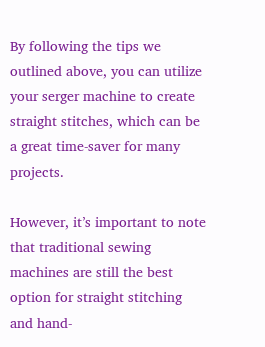By following the tips we outlined above, you can utilize your serger machine to create straight stitches, which can be a great time-saver for many projects.

However, it’s important to note that traditional sewing machines are still the best option for straight stitching and hand-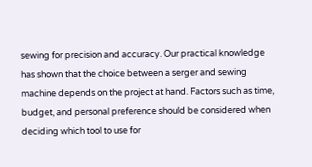sewing for precision and accuracy. Our practical knowledge has shown that the choice between a serger and sewing machine depends on the project at hand. Factors such as time, budget, and personal preference should be considered when deciding which tool to use for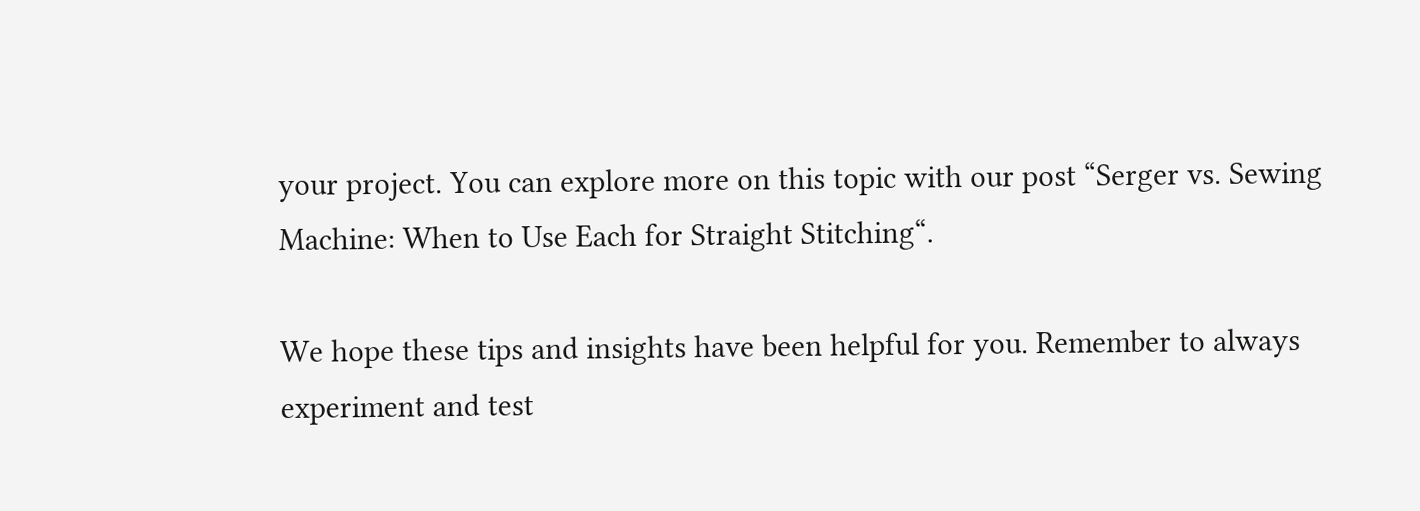your project. You can explore more on this topic with our post “Serger vs. Sewing Machine: When to Use Each for Straight Stitching“.

We hope these tips and insights have been helpful for you. Remember to always experiment and test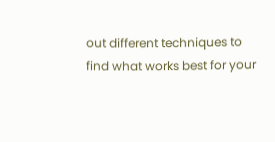out different techniques to find what works best for your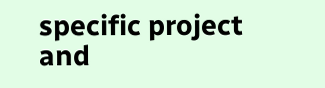specific project and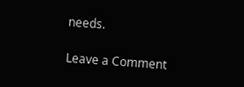needs.

Leave a Comment